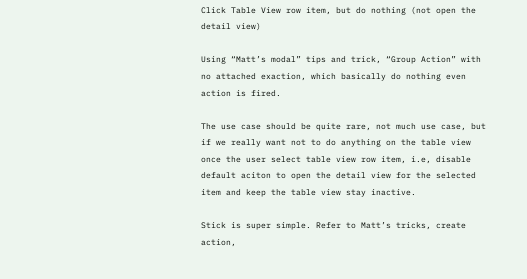Click Table View row item, but do nothing (not open the detail view)

Using “Matt’s modal” tips and trick, “Group Action” with no attached exaction, which basically do nothing even action is fired.

The use case should be quite rare, not much use case, but if we really want not to do anything on the table view once the user select table view row item, i.e, disable default aciton to open the detail view for the selected item and keep the table view stay inactive.

Stick is super simple. Refer to Matt’s tricks, create action,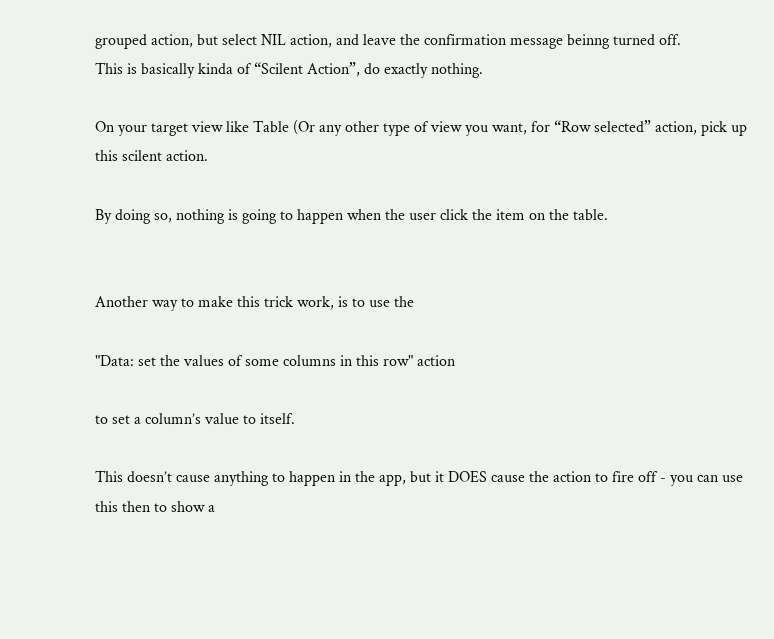grouped action, but select NIL action, and leave the confirmation message beinng turned off.
This is basically kinda of “Scilent Action”, do exactly nothing.

On your target view like Table (Or any other type of view you want, for “Row selected” action, pick up this scilent action.

By doing so, nothing is going to happen when the user click the item on the table.


Another way to make this trick work, is to use the

"Data: set the values of some columns in this row" action

to set a column’s value to itself.

This doesn’t cause anything to happen in the app, but it DOES cause the action to fire off - you can use this then to show a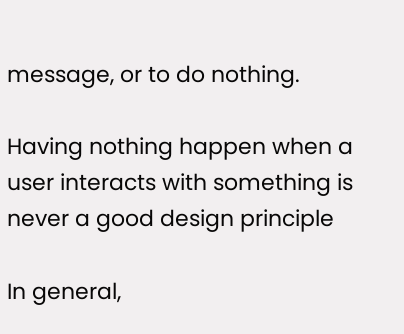message, or to do nothing.

Having nothing happen when a user interacts with something is never a good design principle

In general,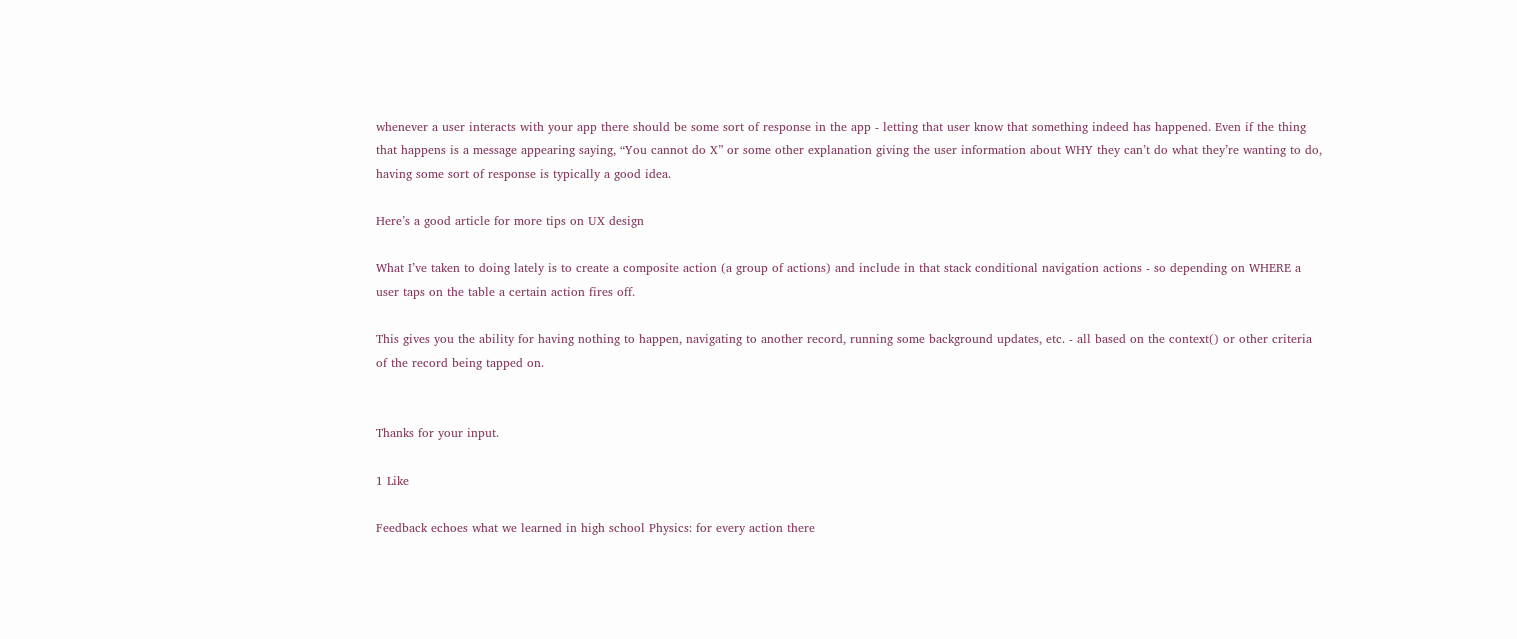whenever a user interacts with your app there should be some sort of response in the app - letting that user know that something indeed has happened. Even if the thing that happens is a message appearing saying, “You cannot do X” or some other explanation giving the user information about WHY they can’t do what they’re wanting to do, having some sort of response is typically a good idea.

Here’s a good article for more tips on UX design

What I’ve taken to doing lately is to create a composite action (a group of actions) and include in that stack conditional navigation actions - so depending on WHERE a user taps on the table a certain action fires off.

This gives you the ability for having nothing to happen, navigating to another record, running some background updates, etc. - all based on the context() or other criteria of the record being tapped on.


Thanks for your input.

1 Like

Feedback echoes what we learned in high school Physics: for every action there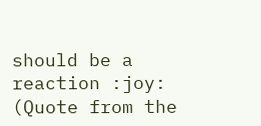should be a reaction :joy: (Quote from the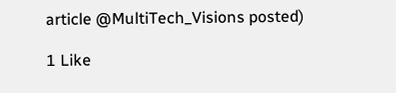article @MultiTech_Visions posted)

1 Like